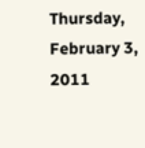Thursday, February 3, 2011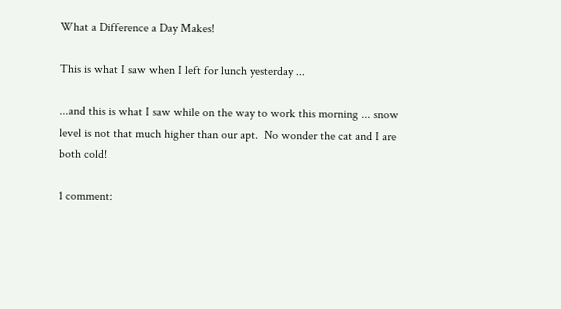What a Difference a Day Makes!

This is what I saw when I left for lunch yesterday ...

...and this is what I saw while on the way to work this morning ... snow level is not that much higher than our apt.  No wonder the cat and I are both cold!

1 comment: